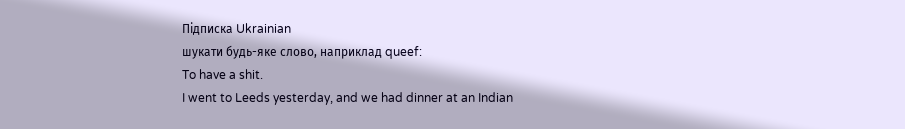Підписка Ukrainian
шукати будь-яке слово, наприклад queef:
To have a shit.
I went to Leeds yesterday, and we had dinner at an Indian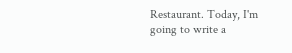Restaurant. Today, I'm going to write a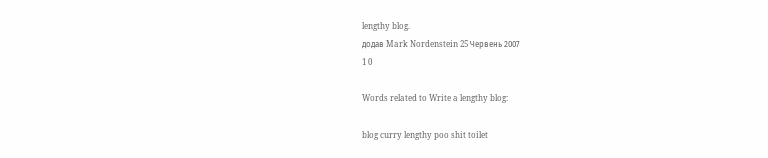lengthy blog.
додав Mark Nordenstein 25 Червень 2007
1 0

Words related to Write a lengthy blog:

blog curry lengthy poo shit toilet